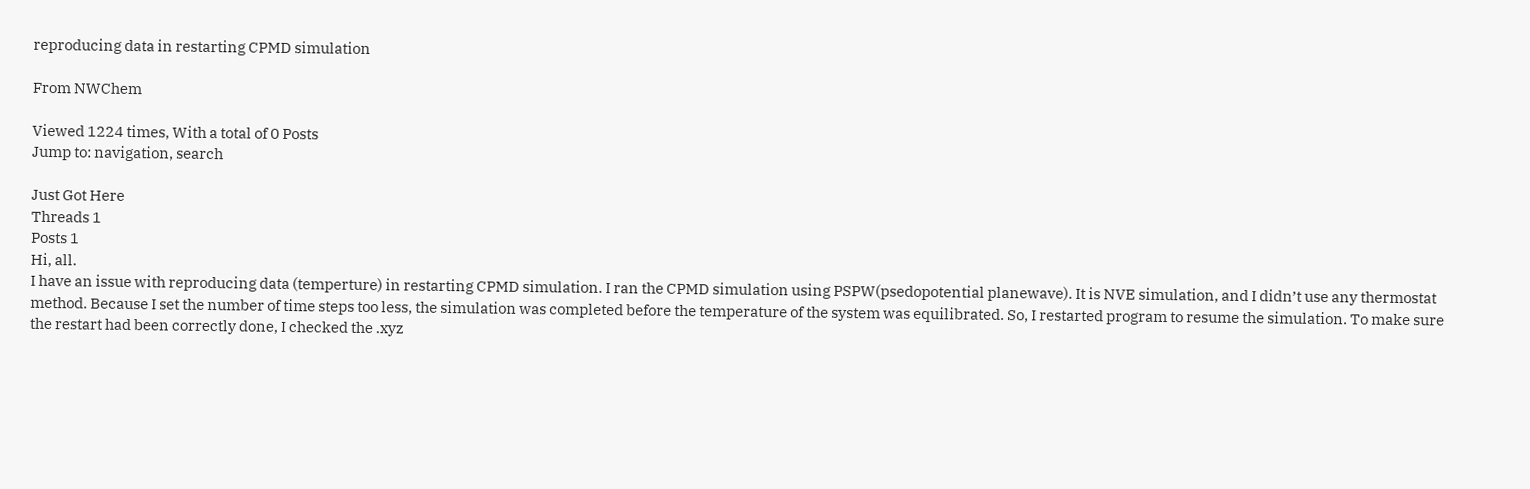reproducing data in restarting CPMD simulation

From NWChem

Viewed 1224 times, With a total of 0 Posts
Jump to: navigation, search

Just Got Here
Threads 1
Posts 1
Hi, all.
I have an issue with reproducing data (temperture) in restarting CPMD simulation. I ran the CPMD simulation using PSPW(psedopotential planewave). It is NVE simulation, and I didn’t use any thermostat method. Because I set the number of time steps too less, the simulation was completed before the temperature of the system was equilibrated. So, I restarted program to resume the simulation. To make sure the restart had been correctly done, I checked the .xyz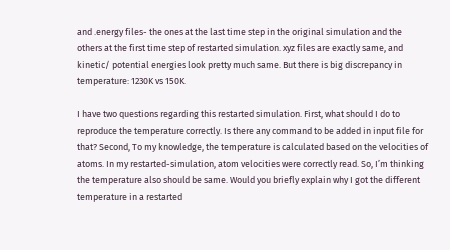and .energy files- the ones at the last time step in the original simulation and the others at the first time step of restarted simulation. xyz files are exactly same, and kinetic/ potential energies look pretty much same. But there is big discrepancy in temperature: 1230K vs 150K.

I have two questions regarding this restarted simulation. First, what should I do to reproduce the temperature correctly. Is there any command to be added in input file for that? Second, To my knowledge, the temperature is calculated based on the velocities of atoms. In my restarted-simulation, atom velocities were correctly read. So, I’m thinking the temperature also should be same. Would you briefly explain why I got the different temperature in a restarted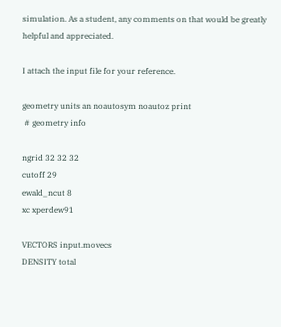simulation. As a student, any comments on that would be greatly helpful and appreciated.

I attach the input file for your reference.

geometry units an noautosym noautoz print
 # geometry info

ngrid 32 32 32
cutoff 29
ewald_ncut 8
xc xperdew91

VECTORS input.movecs
DENSITY total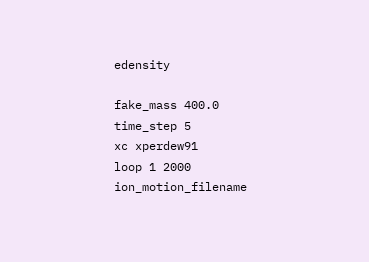edensity

fake_mass 400.0
time_step 5
xc xperdew91
loop 1 2000
ion_motion_filename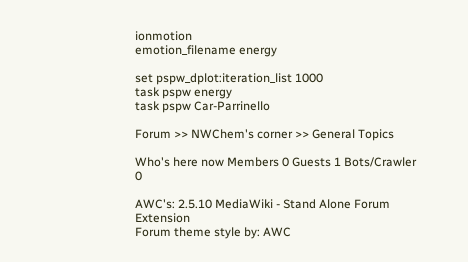ionmotion
emotion_filename energy

set pspw_dplot:iteration_list 1000
task pspw energy
task pspw Car-Parrinello

Forum >> NWChem's corner >> General Topics

Who's here now Members 0 Guests 1 Bots/Crawler 0

AWC's: 2.5.10 MediaWiki - Stand Alone Forum Extension
Forum theme style by: AWC